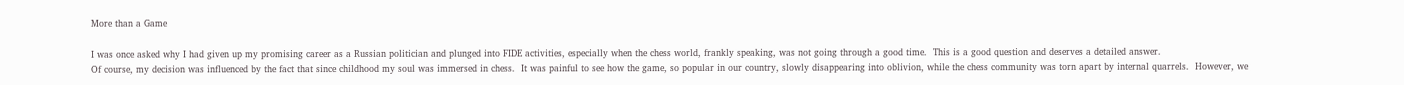More than a Game

I was once asked why I had given up my promising career as a Russian politician and plunged into FIDE activities, especially when the chess world, frankly speaking, was not going through a good time.  This is a good question and deserves a detailed answer.
Of course, my decision was influenced by the fact that since childhood my soul was immersed in chess.  It was painful to see how the game, so popular in our country, slowly disappearing into oblivion, while the chess community was torn apart by internal quarrels.  However, we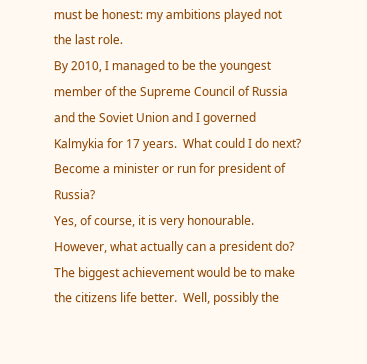must be honest: my ambitions played not the last role.
By 2010, I managed to be the youngest member of the Supreme Council of Russia and the Soviet Union and I governed Kalmykia for 17 years.  What could I do next?  Become a minister or run for president of Russia?
Yes, of course, it is very honourable.  However, what actually can a president do?  The biggest achievement would be to make the citizens life better.  Well, possibly the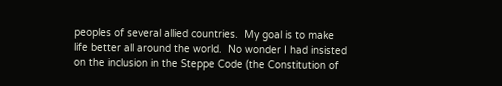peoples of several allied countries.  My goal is to make life better all around the world.  No wonder I had insisted on the inclusion in the Steppe Code (the Constitution of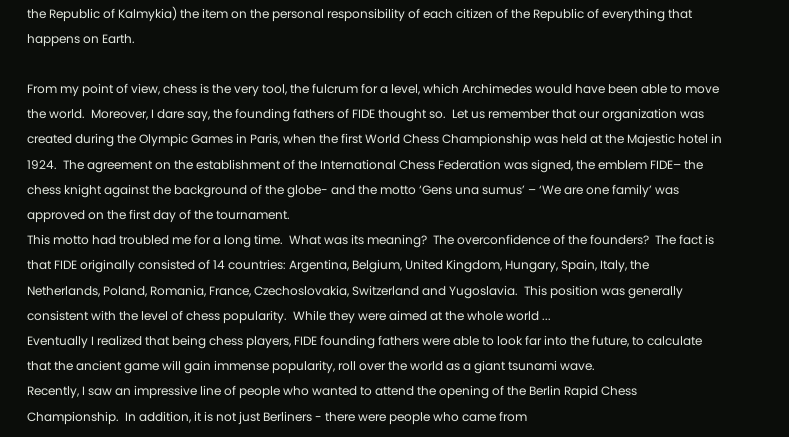the Republic of Kalmykia) the item on the personal responsibility of each citizen of the Republic of everything that happens on Earth.

From my point of view, chess is the very tool, the fulcrum for a level, which Archimedes would have been able to move the world.  Moreover, I dare say, the founding fathers of FIDE thought so.  Let us remember that our organization was created during the Olympic Games in Paris, when the first World Chess Championship was held at the Majestic hotel in 1924.  The agreement on the establishment of the International Chess Federation was signed, the emblem FIDE– the chess knight against the background of the globe- and the motto ‘Gens una sumus’ – ‘We are one family’ was approved on the first day of the tournament.
This motto had troubled me for a long time.  What was its meaning?  The overconfidence of the founders?  The fact is that FIDE originally consisted of 14 countries: Argentina, Belgium, United Kingdom, Hungary, Spain, Italy, the Netherlands, Poland, Romania, France, Czechoslovakia, Switzerland and Yugoslavia.  This position was generally consistent with the level of chess popularity.  While they were aimed at the whole world ...
Eventually I realized that being chess players, FIDE founding fathers were able to look far into the future, to calculate that the ancient game will gain immense popularity, roll over the world as a giant tsunami wave.
Recently, I saw an impressive line of people who wanted to attend the opening of the Berlin Rapid Chess Championship.  In addition, it is not just Berliners - there were people who came from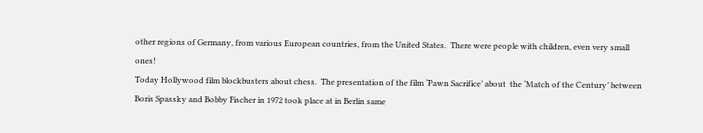other regions of Germany, from various European countries, from the United States.  There were people with children, even very small ones!
Today Hollywood film blockbusters about chess.  The presentation of the film ‘Pawn Sacrifice’ about  the ‘Match of the Century’ between Boris Spassky and Bobby Fischer in 1972 took place at in Berlin same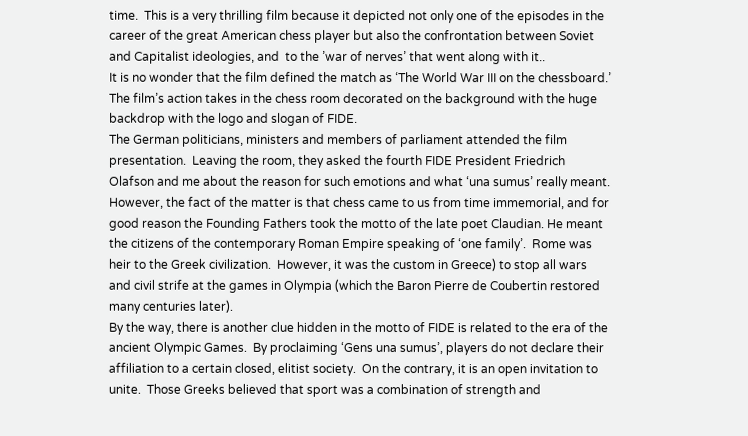time.  This is a very thrilling film because it depicted not only one of the episodes in the career of the great American chess player but also the confrontation between Soviet and Capitalist ideologies, and  to the ’war of nerves’ that went along with it..
It is no wonder that the film defined the match as ‘The World War III on the chessboard.’ The film’s action takes in the chess room decorated on the background with the huge backdrop with the logo and slogan of FIDE.
The German politicians, ministers and members of parliament attended the film presentation.  Leaving the room, they asked the fourth FIDE President Friedrich Olafson and me about the reason for such emotions and what ‘una sumus’ really meant.
However, the fact of the matter is that chess came to us from time immemorial, and for good reason the Founding Fathers took the motto of the late poet Claudian. He meant the citizens of the contemporary Roman Empire speaking of ‘one family’.  Rome was heir to the Greek civilization.  However, it was the custom in Greece) to stop all wars and civil strife at the games in Olympia (which the Baron Pierre de Coubertin restored many centuries later).
By the way, there is another clue hidden in the motto of FIDE is related to the era of the ancient Olympic Games.  By proclaiming ‘Gens una sumus’, players do not declare their affiliation to a certain closed, elitist society.  On the contrary, it is an open invitation to unite.  Those Greeks believed that sport was a combination of strength and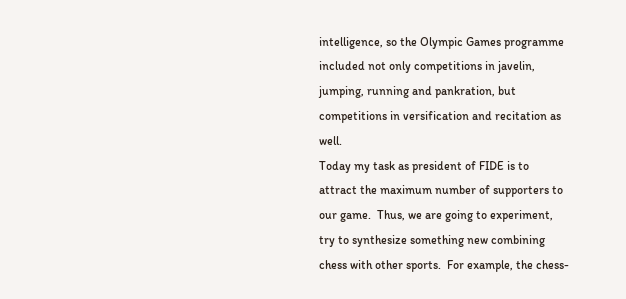intelligence, so the Olympic Games programme included not only competitions in javelin, jumping, running and pankration, but competitions in versification and recitation as well.
Today my task as president of FIDE is to attract the maximum number of supporters to our game.  Thus, we are going to experiment, try to synthesize something new combining chess with other sports.  For example, the chess-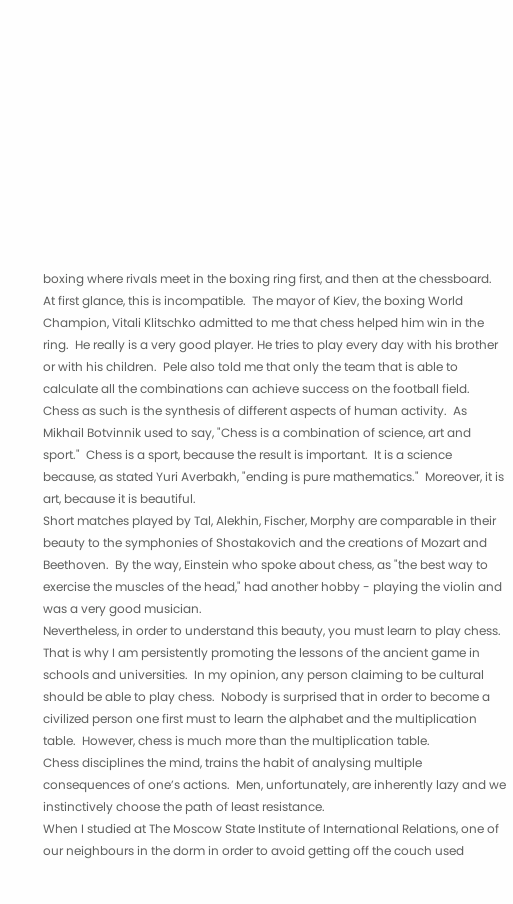boxing where rivals meet in the boxing ring first, and then at the chessboard.
At first glance, this is incompatible.  The mayor of Kiev, the boxing World Champion, Vitali Klitschko admitted to me that chess helped him win in the ring.  He really is a very good player. He tries to play every day with his brother or with his children.  Pele also told me that only the team that is able to calculate all the combinations can achieve success on the football field.
Chess as such is the synthesis of different aspects of human activity.  As Mikhail Botvinnik used to say, "Chess is a combination of science, art and sport."  Chess is a sport, because the result is important.  It is a science because, as stated Yuri Averbakh, "ending is pure mathematics."  Moreover, it is art, because it is beautiful.
Short matches played by Tal, Alekhin, Fischer, Morphy are comparable in their beauty to the symphonies of Shostakovich and the creations of Mozart and Beethoven.  By the way, Einstein who spoke about chess, as "the best way to exercise the muscles of the head," had another hobby - playing the violin and was a very good musician.
Nevertheless, in order to understand this beauty, you must learn to play chess.  That is why I am persistently promoting the lessons of the ancient game in schools and universities.  In my opinion, any person claiming to be cultural should be able to play chess.  Nobody is surprised that in order to become a civilized person one first must to learn the alphabet and the multiplication table.  However, chess is much more than the multiplication table.
Chess disciplines the mind, trains the habit of analysing multiple consequences of one’s actions.  Men, unfortunately, are inherently lazy and we instinctively choose the path of least resistance.
When I studied at The Moscow State Institute of International Relations, one of our neighbours in the dorm in order to avoid getting off the couch used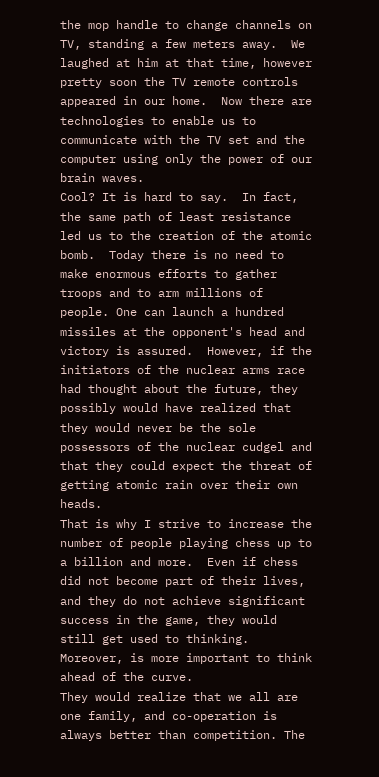the mop handle to change channels on  TV, standing a few meters away.  We laughed at him at that time, however pretty soon the TV remote controls appeared in our home.  Now there are technologies to enable us to communicate with the TV set and the computer using only the power of our brain waves.
Cool? It is hard to say.  In fact, the same path of least resistance led us to the creation of the atomic bomb.  Today there is no need to make enormous efforts to gather troops and to arm millions of people. One can launch a hundred missiles at the opponent's head and victory is assured.  However, if the initiators of the nuclear arms race had thought about the future, they possibly would have realized that they would never be the sole possessors of the nuclear cudgel and that they could expect the threat of getting atomic rain over their own heads.
That is why I strive to increase the number of people playing chess up to a billion and more.  Even if chess did not become part of their lives, and they do not achieve significant success in the game, they would still get used to thinking.  Moreover, is more important to think ahead of the curve.
They would realize that we all are one family, and co-operation is always better than competition. The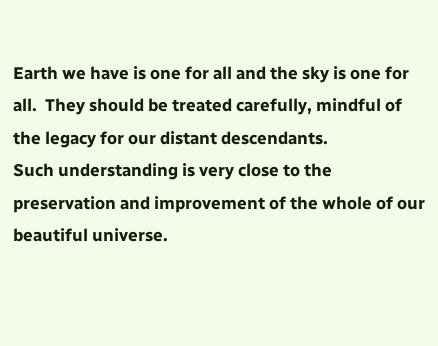Earth we have is one for all and the sky is one for all.  They should be treated carefully, mindful of the legacy for our distant descendants.
Such understanding is very close to the preservation and improvement of the whole of our beautiful universe.